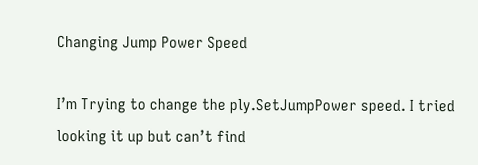Changing Jump Power Speed

I’m Trying to change the ply.SetJumpPower speed. I tried looking it up but can’t find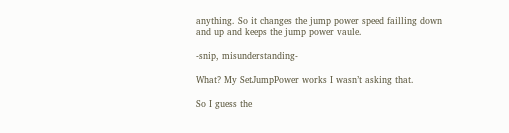anything. So it changes the jump power speed failling down and up and keeps the jump power vaule.

-snip, misunderstanding-

What? My SetJumpPower works I wasn’t asking that.

So I guess the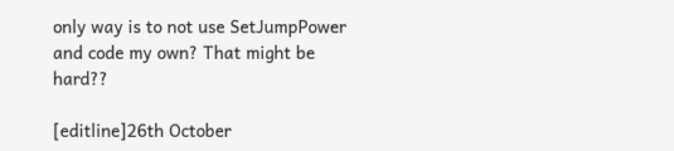only way is to not use SetJumpPower and code my own? That might be hard??

[editline]26th October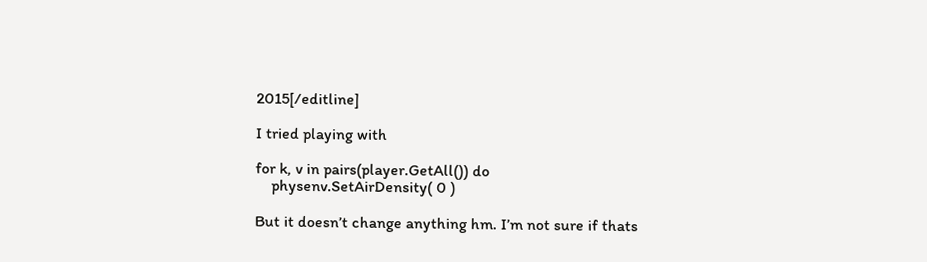2015[/editline]

I tried playing with

for k, v in pairs(player.GetAll()) do
    physenv.SetAirDensity( 0 )

But it doesn’t change anything hm. I’m not sure if thats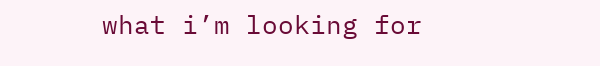what i’m looking for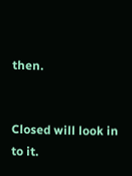then.


Closed will look in to it.